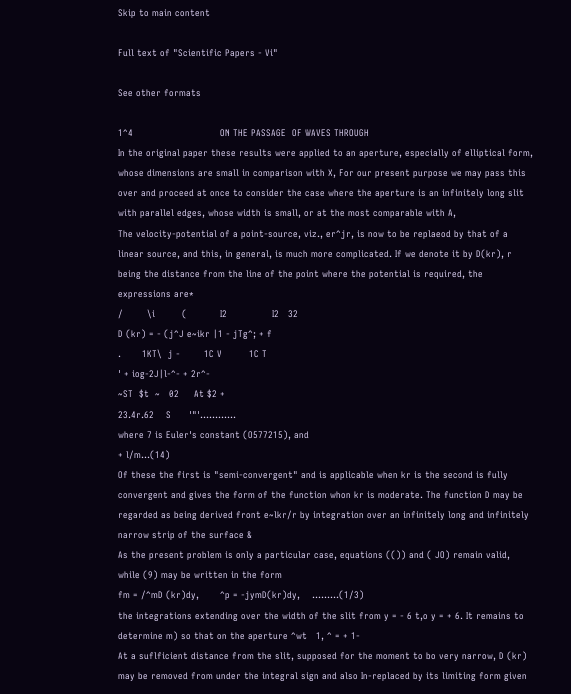Skip to main content

Full text of "Scientific Papers - Vi"

See other formats

1^4                             ON THE PASSAGE  OF WAVES THROUGH
In the original paper these results were applied to an aperture, especially of elliptical form, whose dimensions are small in comparison with X, For our present purpose we may pass this over and proceed at once to consider the case where the aperture is an infinitely long slit with parallel edges, whose width is small, or at the most comparable with A,
The velocity-potential of a point-source, viz., er^jr, is now to be replaeod by that of a linear source, and this, in general, is much more complicated. If we denote it by D(kr), r being the distance from the line of the point where the potential is required, the expressions are*
/        \i         (           I2               I2   32
D (kr) = - (j^J e~ikr |1 - jTg^; + f
.       1KT\  j -        1C V         1C T
' + iog-2J|l-^- + 2r^-
~ST  $t  ~   02     At $2 +
23.4r.62    S      '"'............
where 7 is Euler's constant (O577215), and
+ l/m...(14)
Of these the first is "semi-convergent" and is applicable when kr is the second is fully convergent and gives the form of the function whon kr is moderate. The function D may be regarded as being derived front e~lkr/r by integration over an infinitely long and infinitely narrow strip of the surface &
As the present problem is only a particular case, equations (()) and ( JO) remain valid, while (9) may be written in the form
fm = /^mD (kr)dy,       ^p = -jymD(kr)dy,    .........(1/3)
the integrations extending over the width of the slit from y = - 6 t,o y = + 6. It remains to determine m) so that on the aperture ^wt   1, ^ = + 1-
At a suflficient distance from the slit, supposed for the moment to bo very narrow, D (kr) may be removed from under the integral sign and also In-replaced by its limiting form given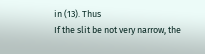in (13). Thus
If the slit be not very narrow, the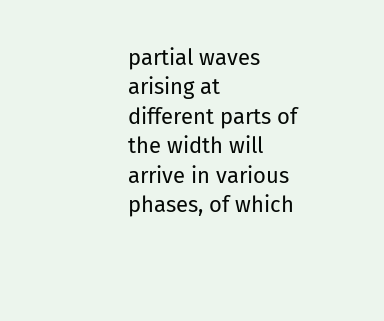partial waves arising at different parts of the width will arrive in various phases, of which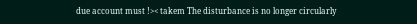due account must !>< takem The disturbance is no longer circularly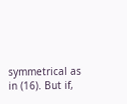symmetrical as in (16). But if,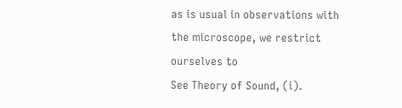as is usual in observations with the microscope, we restrict ourselves to
See Theory of Sound, (i).